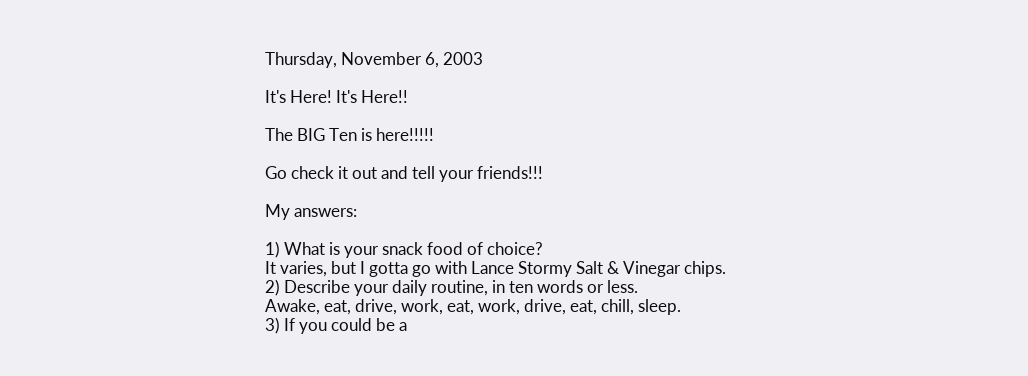Thursday, November 6, 2003

It's Here! It's Here!!

The BIG Ten is here!!!!!

Go check it out and tell your friends!!!

My answers:

1) What is your snack food of choice?
It varies, but I gotta go with Lance Stormy Salt & Vinegar chips.
2) Describe your daily routine, in ten words or less.
Awake, eat, drive, work, eat, work, drive, eat, chill, sleep.
3) If you could be a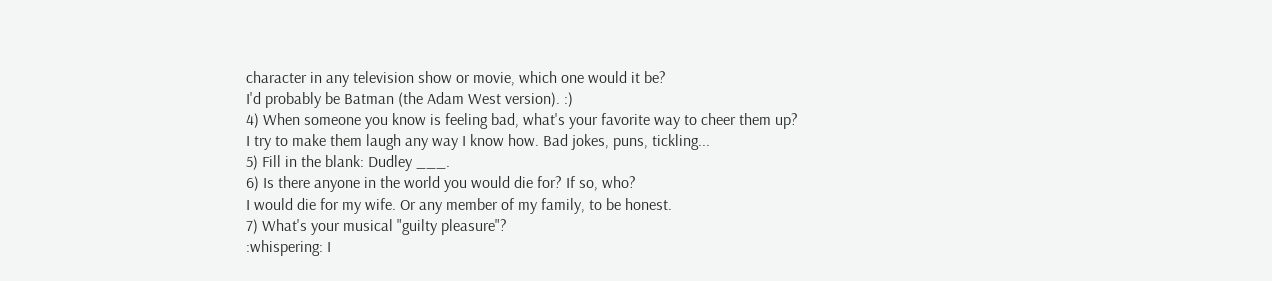character in any television show or movie, which one would it be?
I'd probably be Batman (the Adam West version). :)
4) When someone you know is feeling bad, what's your favorite way to cheer them up?
I try to make them laugh any way I know how. Bad jokes, puns, tickling...
5) Fill in the blank: Dudley ___.
6) Is there anyone in the world you would die for? If so, who?
I would die for my wife. Or any member of my family, to be honest.
7) What's your musical "guilty pleasure"?
:whispering: I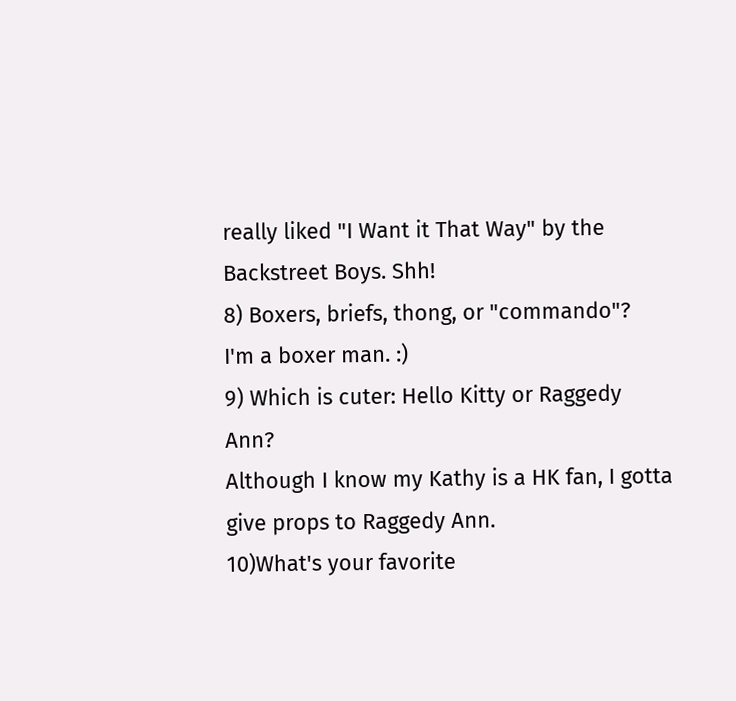really liked "I Want it That Way" by the Backstreet Boys. Shh!
8) Boxers, briefs, thong, or "commando"?
I'm a boxer man. :)
9) Which is cuter: Hello Kitty or Raggedy Ann?
Although I know my Kathy is a HK fan, I gotta give props to Raggedy Ann.
10)What's your favorite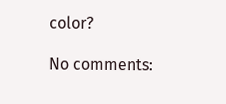color?

No comments: